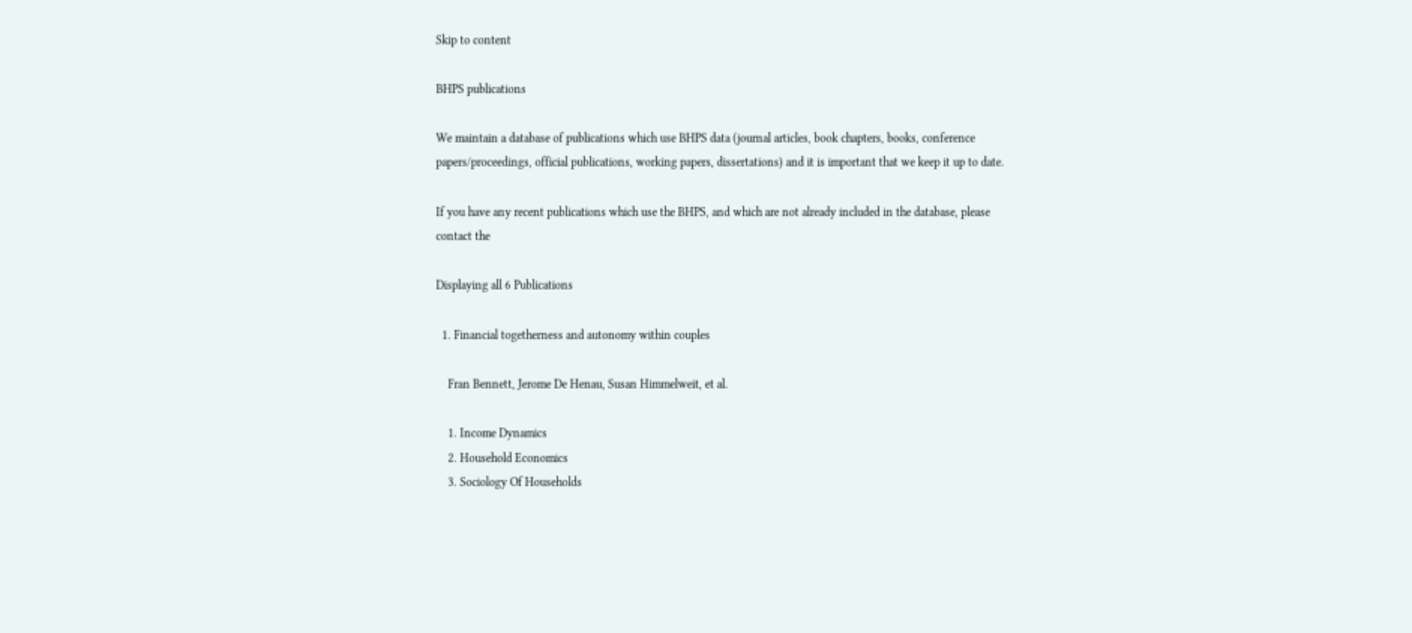Skip to content

BHPS publications

We maintain a database of publications which use BHPS data (journal articles, book chapters, books, conference papers/proceedings, official publications, working papers, dissertations) and it is important that we keep it up to date.

If you have any recent publications which use the BHPS, and which are not already included in the database, please contact the

Displaying all 6 Publications

  1. Financial togetherness and autonomy within couples

    Fran Bennett, Jerome De Henau, Susan Himmelweit, et al.

    1. Income Dynamics
    2. Household Economics
    3. Sociology Of Households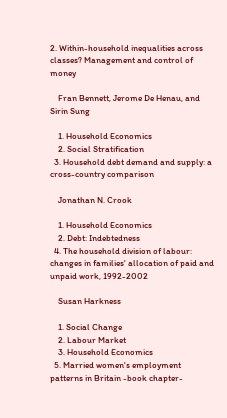2. Within-household inequalities across classes? Management and control of money

    Fran Bennett, Jerome De Henau, and Sirin Sung

    1. Household Economics
    2. Social Stratification
  3. Household debt demand and supply: a cross-country comparison

    Jonathan N. Crook

    1. Household Economics
    2. Debt: Indebtedness
  4. The household division of labour: changes in families' allocation of paid and unpaid work, 1992-2002

    Susan Harkness

    1. Social Change
    2. Labour Market
    3. Household Economics
  5. Married women's employment patterns in Britain -book chapter-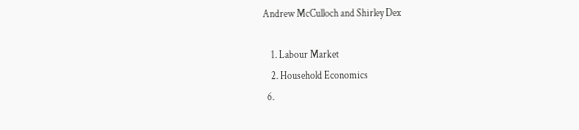Andrew McCulloch and Shirley Dex

    1. Labour Market
    2. Household Economics
  6.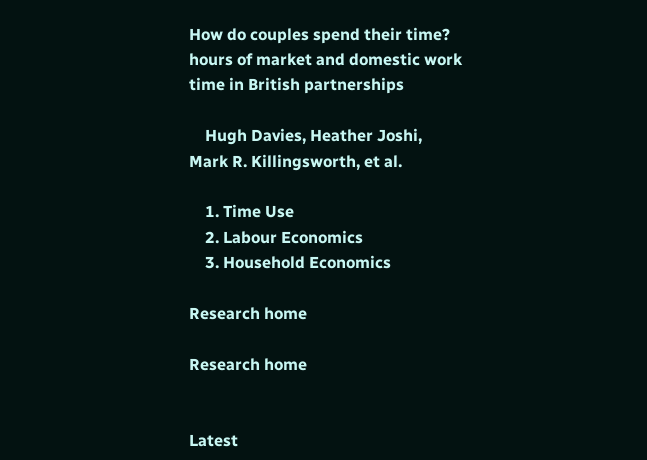How do couples spend their time? hours of market and domestic work time in British partnerships

    Hugh Davies, Heather Joshi, Mark R. Killingsworth, et al.

    1. Time Use
    2. Labour Economics
    3. Household Economics

Research home

Research home


Latest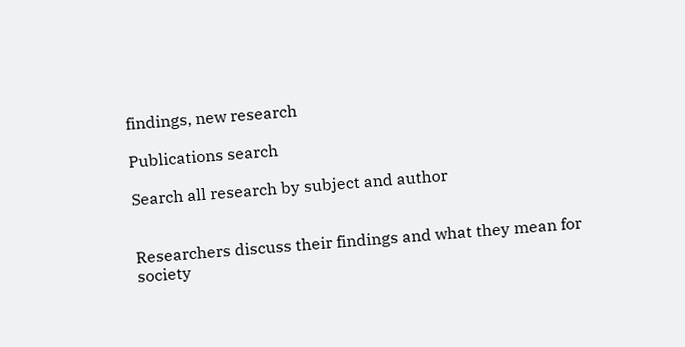findings, new research

Publications search

Search all research by subject and author


Researchers discuss their findings and what they mean for society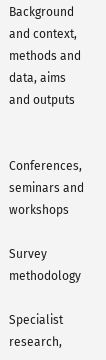Background and context, methods and data, aims and outputs


Conferences, seminars and workshops

Survey methodology

Specialist research,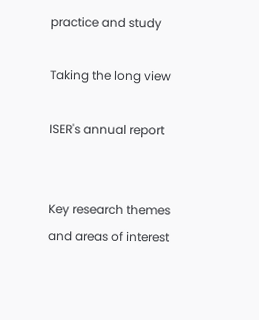practice and study

Taking the long view

ISER's annual report


Key research themes and areas of interest